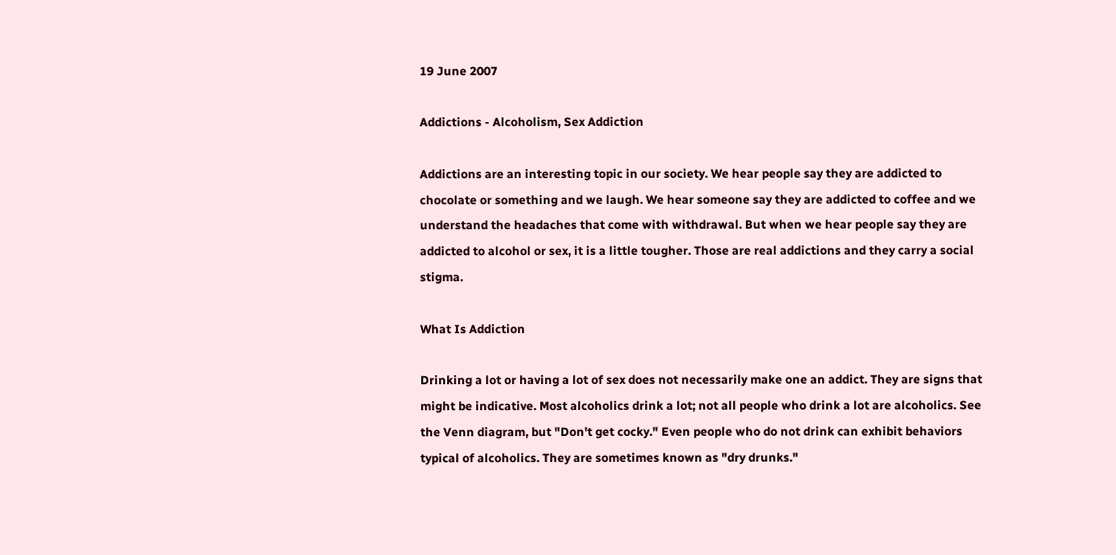19 June 2007

Addictions - Alcoholism, Sex Addiction

Addictions are an interesting topic in our society. We hear people say they are addicted to chocolate or something and we laugh. We hear someone say they are addicted to coffee and we understand the headaches that come with withdrawal. But when we hear people say they are addicted to alcohol or sex, it is a little tougher. Those are real addictions and they carry a social stigma.

What Is Addiction

Drinking a lot or having a lot of sex does not necessarily make one an addict. They are signs that might be indicative. Most alcoholics drink a lot; not all people who drink a lot are alcoholics. See the Venn diagram, but "Don't get cocky." Even people who do not drink can exhibit behaviors typical of alcoholics. They are sometimes known as "dry drunks."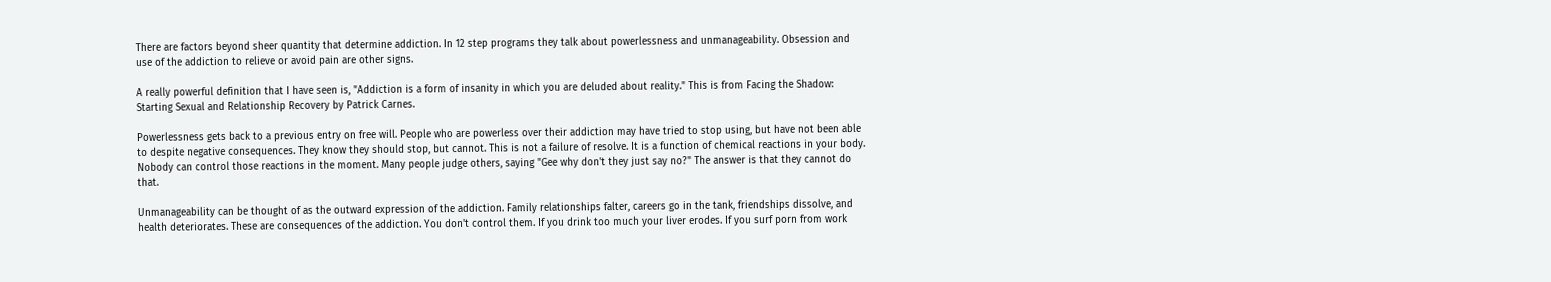There are factors beyond sheer quantity that determine addiction. In 12 step programs they talk about powerlessness and unmanageability. Obsession and use of the addiction to relieve or avoid pain are other signs.

A really powerful definition that I have seen is, "Addiction is a form of insanity in which you are deluded about reality." This is from Facing the Shadow: Starting Sexual and Relationship Recovery by Patrick Carnes.

Powerlessness gets back to a previous entry on free will. People who are powerless over their addiction may have tried to stop using, but have not been able to despite negative consequences. They know they should stop, but cannot. This is not a failure of resolve. It is a function of chemical reactions in your body. Nobody can control those reactions in the moment. Many people judge others, saying "Gee why don't they just say no?" The answer is that they cannot do that.

Unmanageability can be thought of as the outward expression of the addiction. Family relationships falter, careers go in the tank, friendships dissolve, and health deteriorates. These are consequences of the addiction. You don't control them. If you drink too much your liver erodes. If you surf porn from work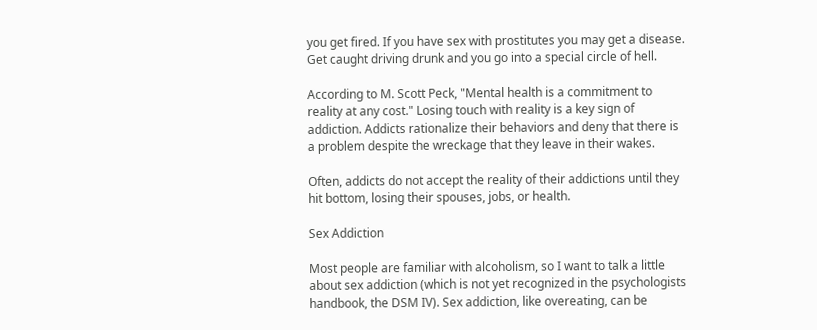you get fired. If you have sex with prostitutes you may get a disease. Get caught driving drunk and you go into a special circle of hell.

According to M. Scott Peck, "Mental health is a commitment to reality at any cost." Losing touch with reality is a key sign of addiction. Addicts rationalize their behaviors and deny that there is a problem despite the wreckage that they leave in their wakes.

Often, addicts do not accept the reality of their addictions until they hit bottom, losing their spouses, jobs, or health.

Sex Addiction

Most people are familiar with alcoholism, so I want to talk a little about sex addiction (which is not yet recognized in the psychologists handbook, the DSM IV). Sex addiction, like overeating, can be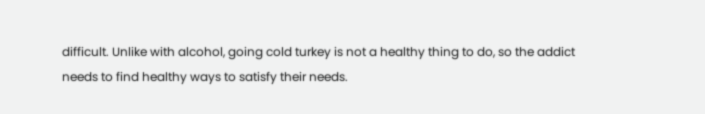difficult. Unlike with alcohol, going cold turkey is not a healthy thing to do, so the addict needs to find healthy ways to satisfy their needs.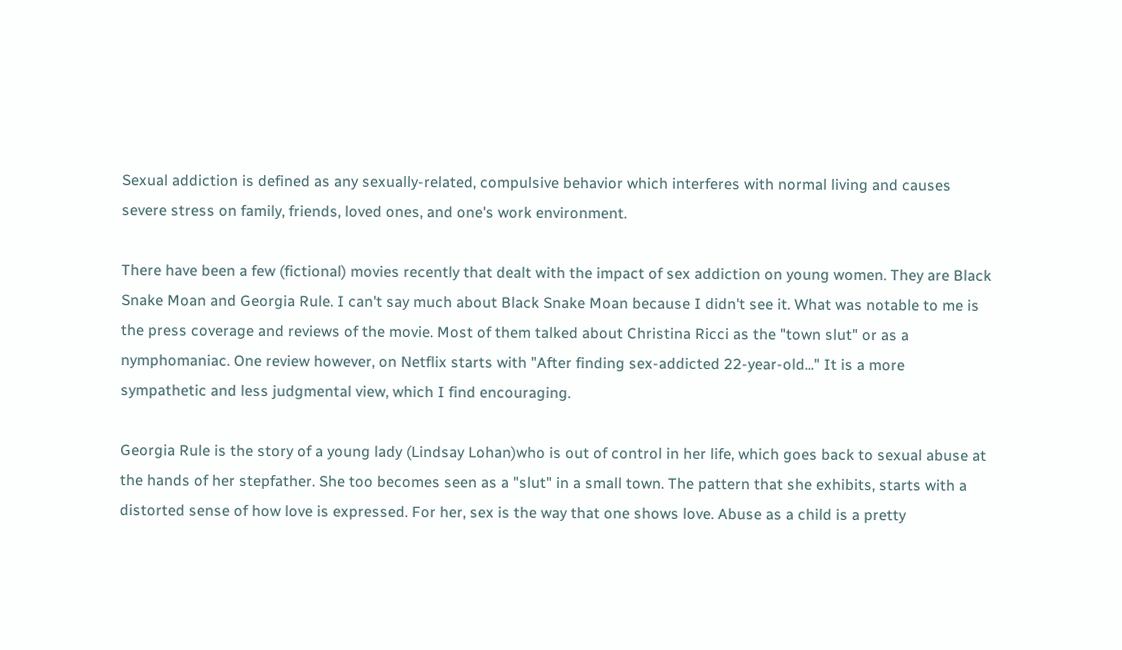Sexual addiction is defined as any sexually-related, compulsive behavior which interferes with normal living and causes severe stress on family, friends, loved ones, and one's work environment.

There have been a few (fictional) movies recently that dealt with the impact of sex addiction on young women. They are Black Snake Moan and Georgia Rule. I can't say much about Black Snake Moan because I didn't see it. What was notable to me is the press coverage and reviews of the movie. Most of them talked about Christina Ricci as the "town slut" or as a nymphomaniac. One review however, on Netflix starts with "After finding sex-addicted 22-year-old..." It is a more sympathetic and less judgmental view, which I find encouraging.

Georgia Rule is the story of a young lady (Lindsay Lohan)who is out of control in her life, which goes back to sexual abuse at the hands of her stepfather. She too becomes seen as a "slut" in a small town. The pattern that she exhibits, starts with a distorted sense of how love is expressed. For her, sex is the way that one shows love. Abuse as a child is a pretty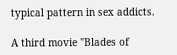typical pattern in sex addicts.

A third movie "Blades of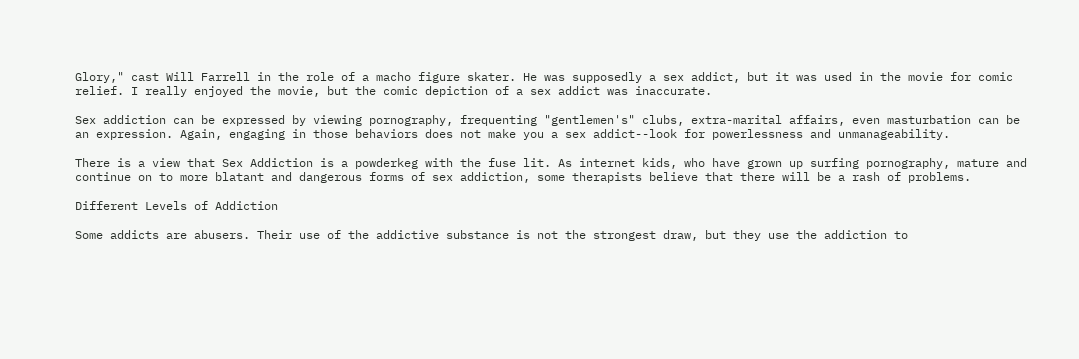Glory," cast Will Farrell in the role of a macho figure skater. He was supposedly a sex addict, but it was used in the movie for comic relief. I really enjoyed the movie, but the comic depiction of a sex addict was inaccurate.

Sex addiction can be expressed by viewing pornography, frequenting "gentlemen's" clubs, extra-marital affairs, even masturbation can be an expression. Again, engaging in those behaviors does not make you a sex addict--look for powerlessness and unmanageability.

There is a view that Sex Addiction is a powderkeg with the fuse lit. As internet kids, who have grown up surfing pornography, mature and continue on to more blatant and dangerous forms of sex addiction, some therapists believe that there will be a rash of problems.

Different Levels of Addiction

Some addicts are abusers. Their use of the addictive substance is not the strongest draw, but they use the addiction to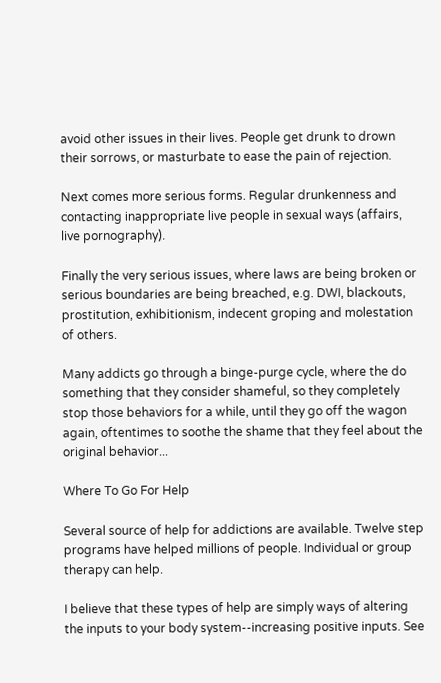avoid other issues in their lives. People get drunk to drown their sorrows, or masturbate to ease the pain of rejection.

Next comes more serious forms. Regular drunkenness and contacting inappropriate live people in sexual ways (affairs, live pornography).

Finally the very serious issues, where laws are being broken or serious boundaries are being breached, e.g. DWI, blackouts, prostitution, exhibitionism, indecent groping and molestation of others.

Many addicts go through a binge-purge cycle, where the do something that they consider shameful, so they completely stop those behaviors for a while, until they go off the wagon again, oftentimes to soothe the shame that they feel about the original behavior...

Where To Go For Help

Several source of help for addictions are available. Twelve step programs have helped millions of people. Individual or group therapy can help.

I believe that these types of help are simply ways of altering the inputs to your body system--increasing positive inputs. See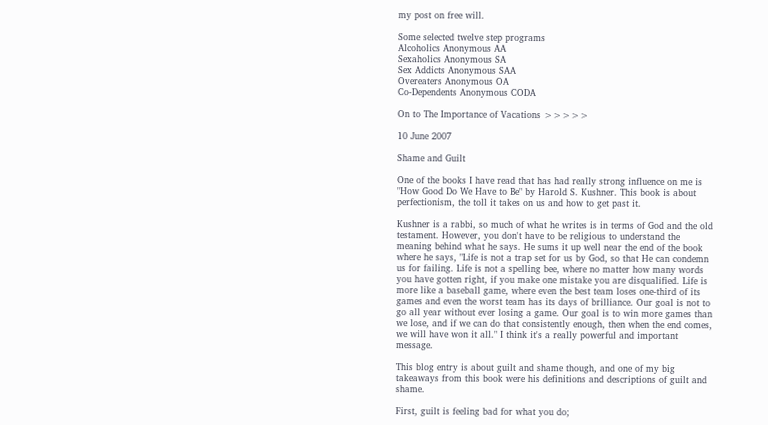my post on free will.

Some selected twelve step programs
Alcoholics Anonymous AA
Sexaholics Anonymous SA
Sex Addicts Anonymous SAA
Overeaters Anonymous OA
Co-Dependents Anonymous CODA

On to The Importance of Vacations >>>>>

10 June 2007

Shame and Guilt

One of the books I have read that has had really strong influence on me is "How Good Do We Have to Be" by Harold S. Kushner. This book is about perfectionism, the toll it takes on us and how to get past it.

Kushner is a rabbi, so much of what he writes is in terms of God and the old testament. However, you don't have to be religious to understand the meaning behind what he says. He sums it up well near the end of the book where he says, "Life is not a trap set for us by God, so that He can condemn us for failing. Life is not a spelling bee, where no matter how many words you have gotten right, if you make one mistake you are disqualified. Life is more like a baseball game, where even the best team loses one-third of its games and even the worst team has its days of brilliance. Our goal is not to go all year without ever losing a game. Our goal is to win more games than we lose, and if we can do that consistently enough, then when the end comes, we will have won it all." I think it's a really powerful and important message.

This blog entry is about guilt and shame though, and one of my big takeaways from this book were his definitions and descriptions of guilt and shame.

First, guilt is feeling bad for what you do;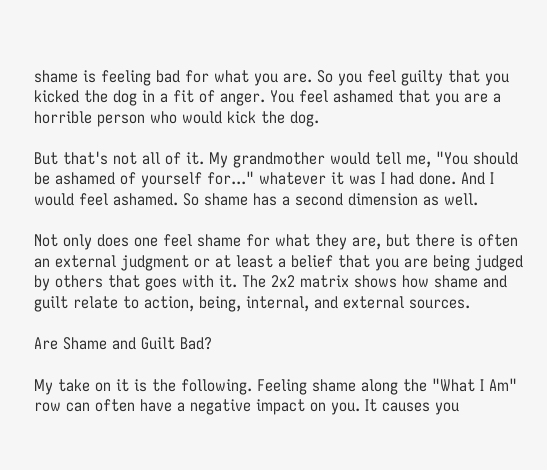shame is feeling bad for what you are. So you feel guilty that you kicked the dog in a fit of anger. You feel ashamed that you are a horrible person who would kick the dog.

But that's not all of it. My grandmother would tell me, "You should be ashamed of yourself for..." whatever it was I had done. And I would feel ashamed. So shame has a second dimension as well.

Not only does one feel shame for what they are, but there is often an external judgment or at least a belief that you are being judged by others that goes with it. The 2x2 matrix shows how shame and guilt relate to action, being, internal, and external sources.

Are Shame and Guilt Bad?

My take on it is the following. Feeling shame along the "What I Am" row can often have a negative impact on you. It causes you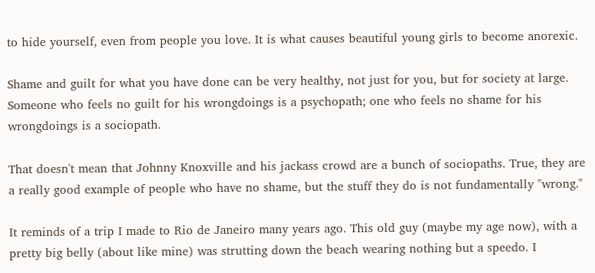to hide yourself, even from people you love. It is what causes beautiful young girls to become anorexic.

Shame and guilt for what you have done can be very healthy, not just for you, but for society at large. Someone who feels no guilt for his wrongdoings is a psychopath; one who feels no shame for his wrongdoings is a sociopath.

That doesn't mean that Johnny Knoxville and his jackass crowd are a bunch of sociopaths. True, they are a really good example of people who have no shame, but the stuff they do is not fundamentally "wrong."

It reminds of a trip I made to Rio de Janeiro many years ago. This old guy (maybe my age now), with a pretty big belly (about like mine) was strutting down the beach wearing nothing but a speedo. I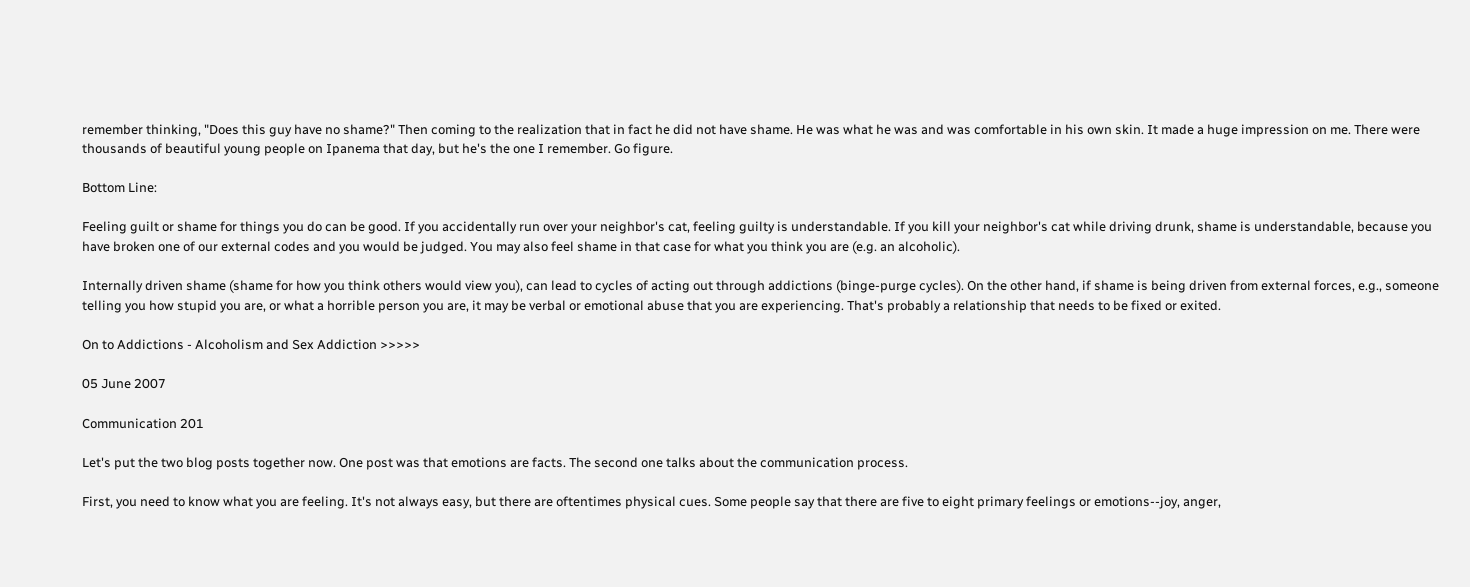remember thinking, "Does this guy have no shame?" Then coming to the realization that in fact he did not have shame. He was what he was and was comfortable in his own skin. It made a huge impression on me. There were thousands of beautiful young people on Ipanema that day, but he's the one I remember. Go figure.

Bottom Line:

Feeling guilt or shame for things you do can be good. If you accidentally run over your neighbor's cat, feeling guilty is understandable. If you kill your neighbor's cat while driving drunk, shame is understandable, because you have broken one of our external codes and you would be judged. You may also feel shame in that case for what you think you are (e.g. an alcoholic).

Internally driven shame (shame for how you think others would view you), can lead to cycles of acting out through addictions (binge-purge cycles). On the other hand, if shame is being driven from external forces, e.g., someone telling you how stupid you are, or what a horrible person you are, it may be verbal or emotional abuse that you are experiencing. That's probably a relationship that needs to be fixed or exited.

On to Addictions - Alcoholism and Sex Addiction >>>>>

05 June 2007

Communication 201

Let's put the two blog posts together now. One post was that emotions are facts. The second one talks about the communication process.

First, you need to know what you are feeling. It's not always easy, but there are oftentimes physical cues. Some people say that there are five to eight primary feelings or emotions--joy, anger,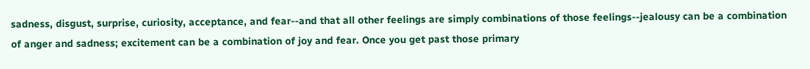sadness, disgust, surprise, curiosity, acceptance, and fear--and that all other feelings are simply combinations of those feelings--jealousy can be a combination of anger and sadness; excitement can be a combination of joy and fear. Once you get past those primary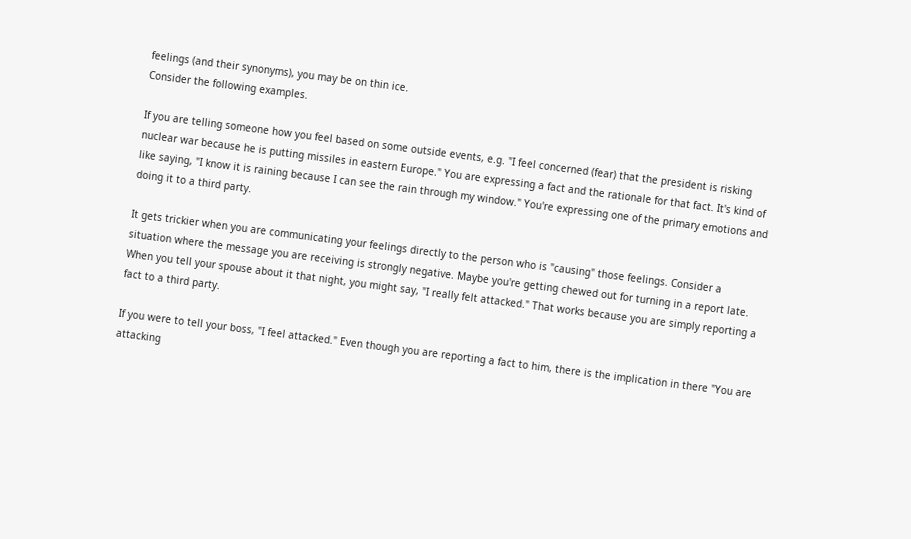feelings (and their synonyms), you may be on thin ice.
Consider the following examples.

If you are telling someone how you feel based on some outside events, e.g. "I feel concerned (fear) that the president is risking nuclear war because he is putting missiles in eastern Europe." You are expressing a fact and the rationale for that fact. It's kind of like saying, "I know it is raining because I can see the rain through my window." You're expressing one of the primary emotions and doing it to a third party.

It gets trickier when you are communicating your feelings directly to the person who is "causing" those feelings. Consider a situation where the message you are receiving is strongly negative. Maybe you're getting chewed out for turning in a report late. When you tell your spouse about it that night, you might say, "I really felt attacked." That works because you are simply reporting a fact to a third party.

If you were to tell your boss, "I feel attacked." Even though you are reporting a fact to him, there is the implication in there "You are attacking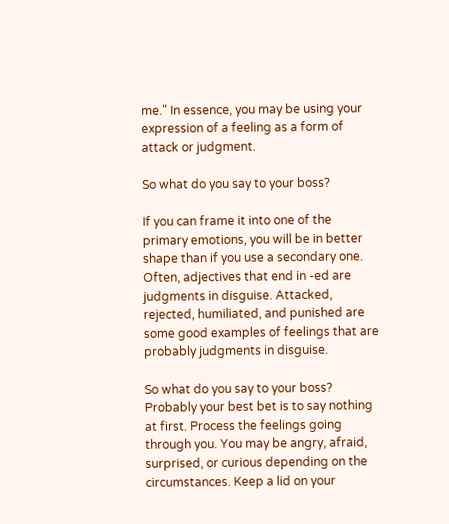me." In essence, you may be using your expression of a feeling as a form of attack or judgment.

So what do you say to your boss?

If you can frame it into one of the primary emotions, you will be in better shape than if you use a secondary one. Often, adjectives that end in -ed are judgments in disguise. Attacked, rejected, humiliated, and punished are some good examples of feelings that are probably judgments in disguise.

So what do you say to your boss? Probably your best bet is to say nothing at first. Process the feelings going through you. You may be angry, afraid, surprised, or curious depending on the circumstances. Keep a lid on your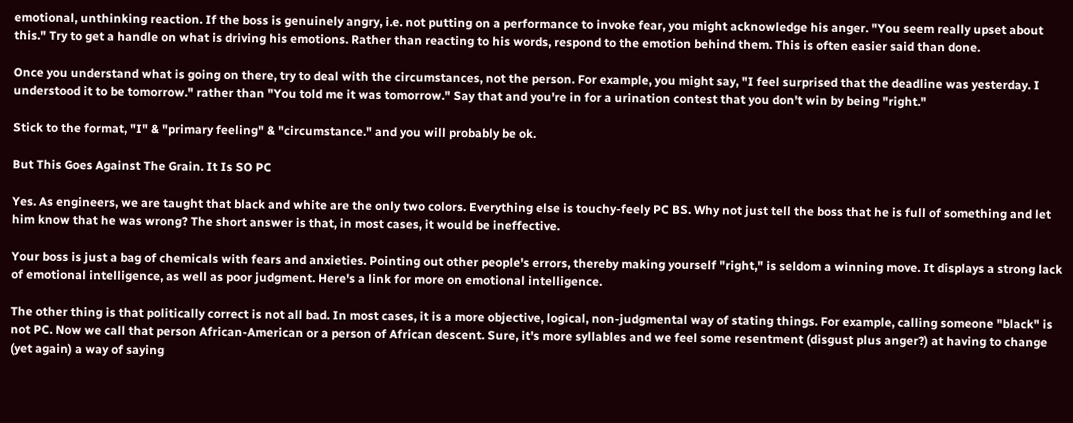emotional, unthinking reaction. If the boss is genuinely angry, i.e. not putting on a performance to invoke fear, you might acknowledge his anger. "You seem really upset about this." Try to get a handle on what is driving his emotions. Rather than reacting to his words, respond to the emotion behind them. This is often easier said than done.

Once you understand what is going on there, try to deal with the circumstances, not the person. For example, you might say, "I feel surprised that the deadline was yesterday. I understood it to be tomorrow." rather than "You told me it was tomorrow." Say that and you're in for a urination contest that you don't win by being "right."

Stick to the format, "I" & "primary feeling" & "circumstance." and you will probably be ok.

But This Goes Against The Grain. It Is SO PC

Yes. As engineers, we are taught that black and white are the only two colors. Everything else is touchy-feely PC BS. Why not just tell the boss that he is full of something and let him know that he was wrong? The short answer is that, in most cases, it would be ineffective.

Your boss is just a bag of chemicals with fears and anxieties. Pointing out other people's errors, thereby making yourself "right," is seldom a winning move. It displays a strong lack of emotional intelligence, as well as poor judgment. Here's a link for more on emotional intelligence.

The other thing is that politically correct is not all bad. In most cases, it is a more objective, logical, non-judgmental way of stating things. For example, calling someone "black" is not PC. Now we call that person African-American or a person of African descent. Sure, it's more syllables and we feel some resentment (disgust plus anger?) at having to change (yet again) a way of saying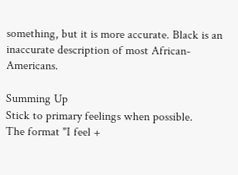something, but it is more accurate. Black is an inaccurate description of most African-Americans.

Summing Up
Stick to primary feelings when possible.
The format "I feel +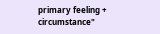primary feeling + circumstance"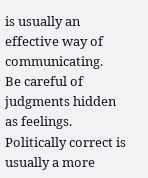is usually an effective way of communicating.
Be careful of judgments hidden as feelings.
Politically correct is usually a more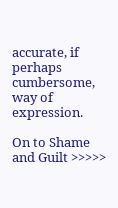accurate, if perhaps cumbersome, way of expression.

On to Shame and Guilt >>>>>